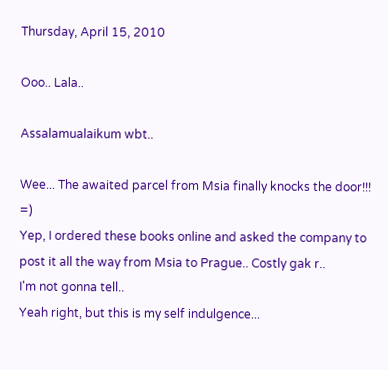Thursday, April 15, 2010

Ooo.. Lala..

Assalamualaikum wbt..

Wee... The awaited parcel from Msia finally knocks the door!!! =)
Yep, I ordered these books online and asked the company to post it all the way from Msia to Prague.. Costly gak r..
I'm not gonna tell..
Yeah right, but this is my self indulgence...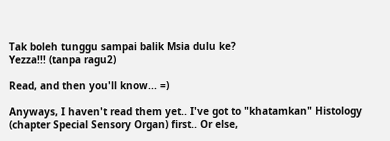Tak boleh tunggu sampai balik Msia dulu ke?
Yezza!!! (tanpa ragu2)

Read, and then you'll know... =)

Anyways, I haven't read them yet.. I've got to "khatamkan" Histology (chapter Special Sensory Organ) first.. Or else,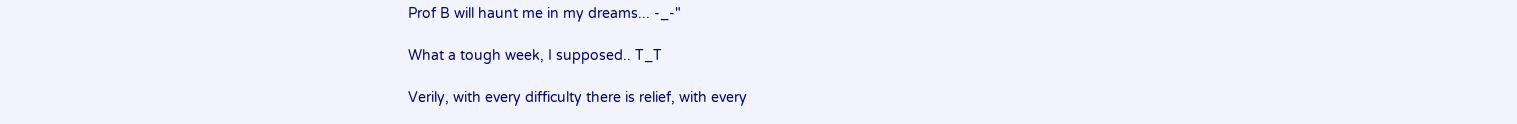Prof B will haunt me in my dreams... -_-"

What a tough week, I supposed.. T_T

Verily, with every difficulty there is relief, with every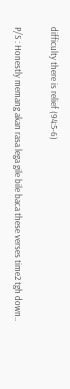difficulty there is relief (94:5-6)

P/S : Honestly memang akan rasa lega gile bile baca these verses time2 tgh down..